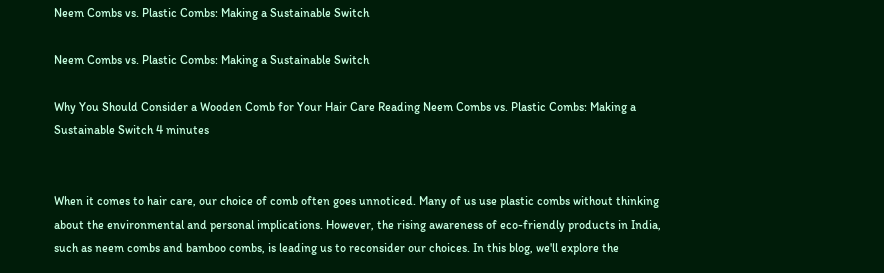Neem Combs vs. Plastic Combs: Making a Sustainable Switch

Neem Combs vs. Plastic Combs: Making a Sustainable Switch

Why You Should Consider a Wooden Comb for Your Hair Care Reading Neem Combs vs. Plastic Combs: Making a Sustainable Switch 4 minutes


When it comes to hair care, our choice of comb often goes unnoticed. Many of us use plastic combs without thinking about the environmental and personal implications. However, the rising awareness of eco-friendly products in India, such as neem combs and bamboo combs, is leading us to reconsider our choices. In this blog, we'll explore the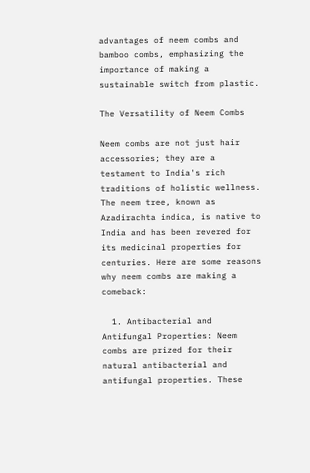advantages of neem combs and bamboo combs, emphasizing the importance of making a sustainable switch from plastic.

The Versatility of Neem Combs

Neem combs are not just hair accessories; they are a testament to India's rich traditions of holistic wellness. The neem tree, known as Azadirachta indica, is native to India and has been revered for its medicinal properties for centuries. Here are some reasons why neem combs are making a comeback:

  1. Antibacterial and Antifungal Properties: Neem combs are prized for their natural antibacterial and antifungal properties. These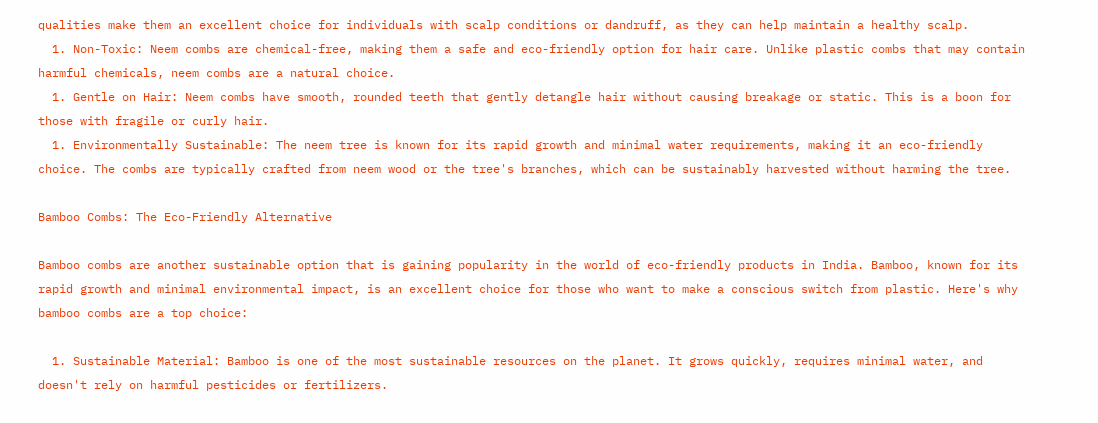qualities make them an excellent choice for individuals with scalp conditions or dandruff, as they can help maintain a healthy scalp.
  1. Non-Toxic: Neem combs are chemical-free, making them a safe and eco-friendly option for hair care. Unlike plastic combs that may contain harmful chemicals, neem combs are a natural choice.
  1. Gentle on Hair: Neem combs have smooth, rounded teeth that gently detangle hair without causing breakage or static. This is a boon for those with fragile or curly hair.
  1. Environmentally Sustainable: The neem tree is known for its rapid growth and minimal water requirements, making it an eco-friendly choice. The combs are typically crafted from neem wood or the tree's branches, which can be sustainably harvested without harming the tree.

Bamboo Combs: The Eco-Friendly Alternative

Bamboo combs are another sustainable option that is gaining popularity in the world of eco-friendly products in India. Bamboo, known for its rapid growth and minimal environmental impact, is an excellent choice for those who want to make a conscious switch from plastic. Here's why bamboo combs are a top choice:

  1. Sustainable Material: Bamboo is one of the most sustainable resources on the planet. It grows quickly, requires minimal water, and doesn't rely on harmful pesticides or fertilizers.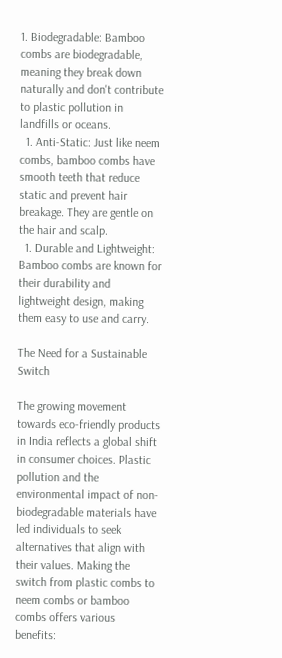1. Biodegradable: Bamboo combs are biodegradable, meaning they break down naturally and don't contribute to plastic pollution in landfills or oceans.
  1. Anti-Static: Just like neem combs, bamboo combs have smooth teeth that reduce static and prevent hair breakage. They are gentle on the hair and scalp.
  1. Durable and Lightweight: Bamboo combs are known for their durability and lightweight design, making them easy to use and carry.

The Need for a Sustainable Switch

The growing movement towards eco-friendly products in India reflects a global shift in consumer choices. Plastic pollution and the environmental impact of non-biodegradable materials have led individuals to seek alternatives that align with their values. Making the switch from plastic combs to neem combs or bamboo combs offers various benefits: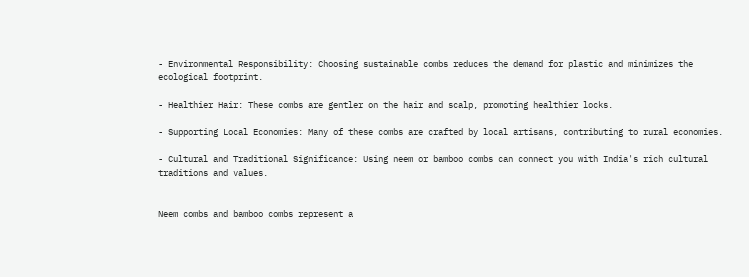- Environmental Responsibility: Choosing sustainable combs reduces the demand for plastic and minimizes the ecological footprint.

- Healthier Hair: These combs are gentler on the hair and scalp, promoting healthier locks.

- Supporting Local Economies: Many of these combs are crafted by local artisans, contributing to rural economies.

- Cultural and Traditional Significance: Using neem or bamboo combs can connect you with India's rich cultural traditions and values.


Neem combs and bamboo combs represent a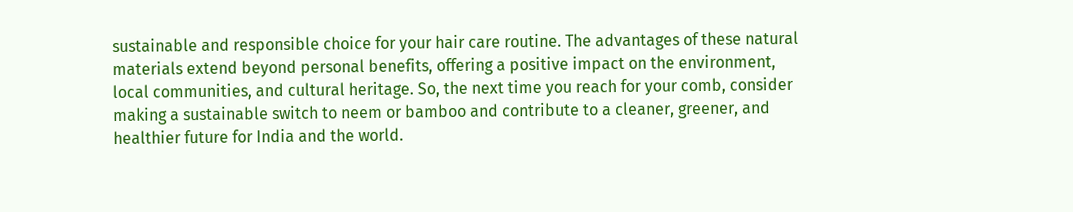sustainable and responsible choice for your hair care routine. The advantages of these natural materials extend beyond personal benefits, offering a positive impact on the environment, local communities, and cultural heritage. So, the next time you reach for your comb, consider making a sustainable switch to neem or bamboo and contribute to a cleaner, greener, and healthier future for India and the world.